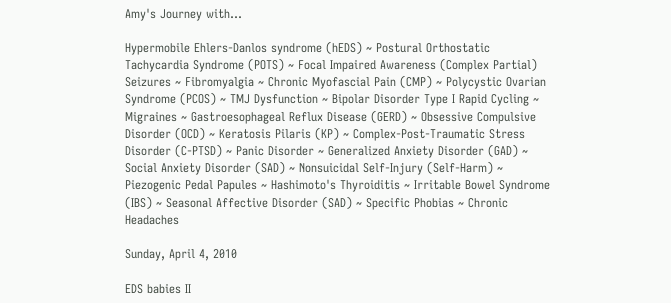Amy's Journey with...

Hypermobile Ehlers-Danlos syndrome (hEDS) ~ Postural Orthostatic Tachycardia Syndrome (POTS) ~ Focal Impaired Awareness (Complex Partial) Seizures ~ Fibromyalgia ~ Chronic Myofascial Pain (CMP) ~ Polycystic Ovarian Syndrome (PCOS) ~ TMJ Dysfunction ~ Bipolar Disorder Type I Rapid Cycling ~ Migraines ~ Gastroesophageal Reflux Disease (GERD) ~ Obsessive Compulsive Disorder (OCD) ~ Keratosis Pilaris (KP) ~ Complex-Post-Traumatic Stress Disorder (C-PTSD) ~ Panic Disorder ~ Generalized Anxiety Disorder (GAD) ~ Social Anxiety Disorder (SAD) ~ Nonsuicidal Self-Injury (Self-Harm) ~ Piezogenic Pedal Papules ~ Hashimoto's Thyroiditis ~ Irritable Bowel Syndrome (IBS) ~ Seasonal Affective Disorder (SAD) ~ Specific Phobias ~ Chronic Headaches

Sunday, April 4, 2010

EDS babies II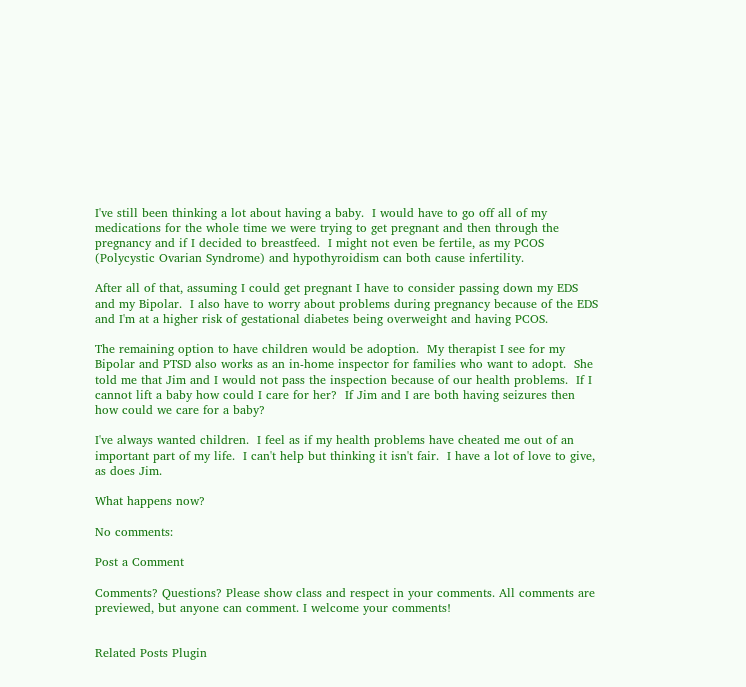I've still been thinking a lot about having a baby.  I would have to go off all of my medications for the whole time we were trying to get pregnant and then through the pregnancy and if I decided to breastfeed.  I might not even be fertile, as my PCOS (Polycystic Ovarian Syndrome) and hypothyroidism can both cause infertility.

After all of that, assuming I could get pregnant I have to consider passing down my EDS and my Bipolar.  I also have to worry about problems during pregnancy because of the EDS and I'm at a higher risk of gestational diabetes being overweight and having PCOS.

The remaining option to have children would be adoption.  My therapist I see for my Bipolar and PTSD also works as an in-home inspector for families who want to adopt.  She told me that Jim and I would not pass the inspection because of our health problems.  If I cannot lift a baby how could I care for her?  If Jim and I are both having seizures then how could we care for a baby?

I've always wanted children.  I feel as if my health problems have cheated me out of an important part of my life.  I can't help but thinking it isn't fair.  I have a lot of love to give, as does Jim.

What happens now?

No comments:

Post a Comment

Comments? Questions? Please show class and respect in your comments. All comments are previewed, but anyone can comment. I welcome your comments!


Related Posts Plugin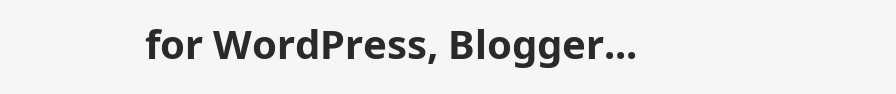for WordPress, Blogger...